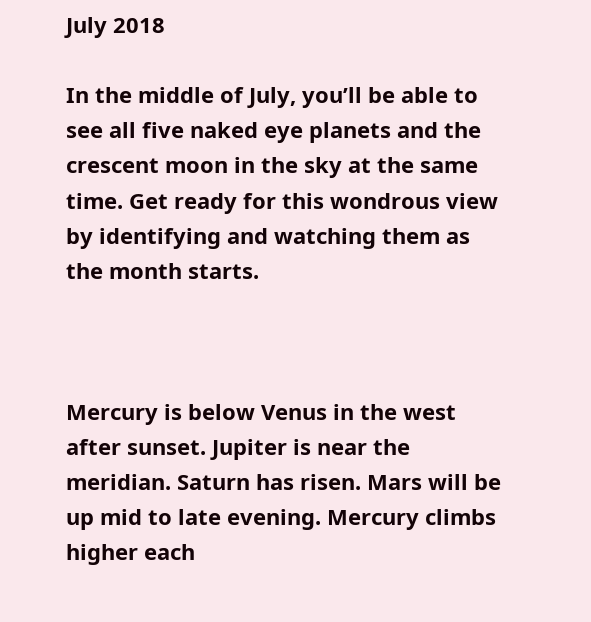July 2018

In the middle of July, you’ll be able to see all five naked eye planets and the crescent moon in the sky at the same time. Get ready for this wondrous view by identifying and watching them as the month starts.



Mercury is below Venus in the west after sunset. Jupiter is near the meridian. Saturn has risen. Mars will be up mid to late evening. Mercury climbs higher each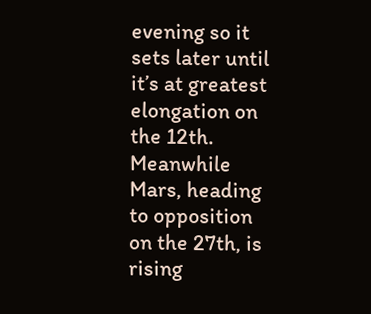evening so it sets later until it’s at greatest elongation on the 12th. Meanwhile Mars, heading to opposition on the 27th, is rising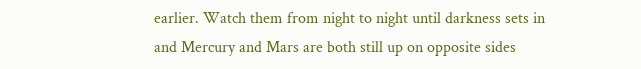earlier. Watch them from night to night until darkness sets in and Mercury and Mars are both still up on opposite sides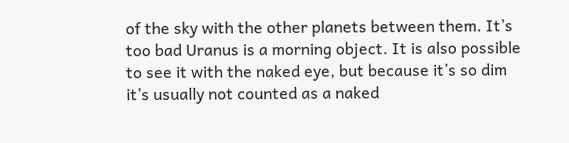of the sky with the other planets between them. It’s too bad Uranus is a morning object. It is also possible to see it with the naked eye, but because it’s so dim it’s usually not counted as a naked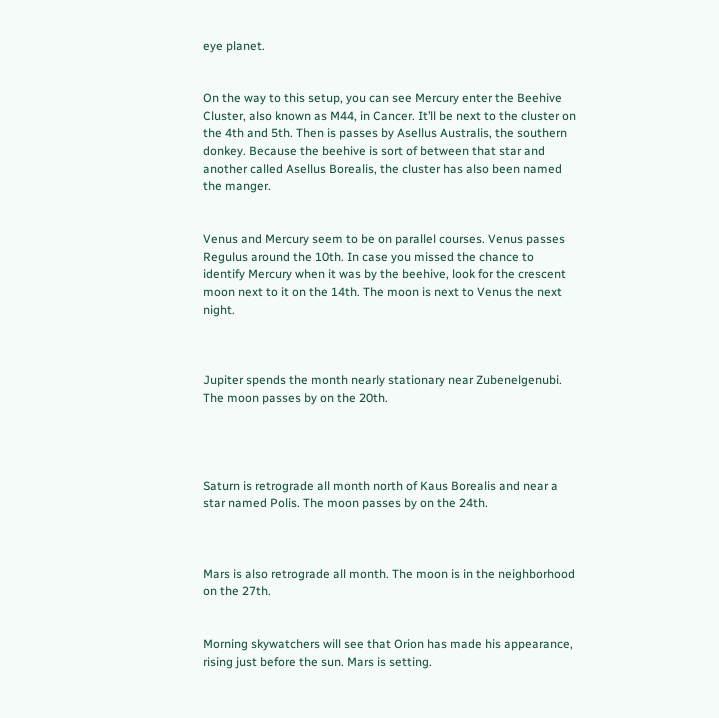eye planet.


On the way to this setup, you can see Mercury enter the Beehive Cluster, also known as M44, in Cancer. It’ll be next to the cluster on the 4th and 5th. Then is passes by Asellus Australis, the southern donkey. Because the beehive is sort of between that star and another called Asellus Borealis, the cluster has also been named the manger.


Venus and Mercury seem to be on parallel courses. Venus passes Regulus around the 10th. In case you missed the chance to identify Mercury when it was by the beehive, look for the crescent moon next to it on the 14th. The moon is next to Venus the next night.



Jupiter spends the month nearly stationary near Zubenelgenubi. The moon passes by on the 20th.




Saturn is retrograde all month north of Kaus Borealis and near a star named Polis. The moon passes by on the 24th.



Mars is also retrograde all month. The moon is in the neighborhood on the 27th.


Morning skywatchers will see that Orion has made his appearance, rising just before the sun. Mars is setting.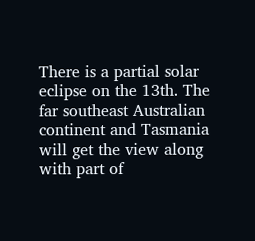There is a partial solar eclipse on the 13th. The far southeast Australian continent and Tasmania will get the view along with part of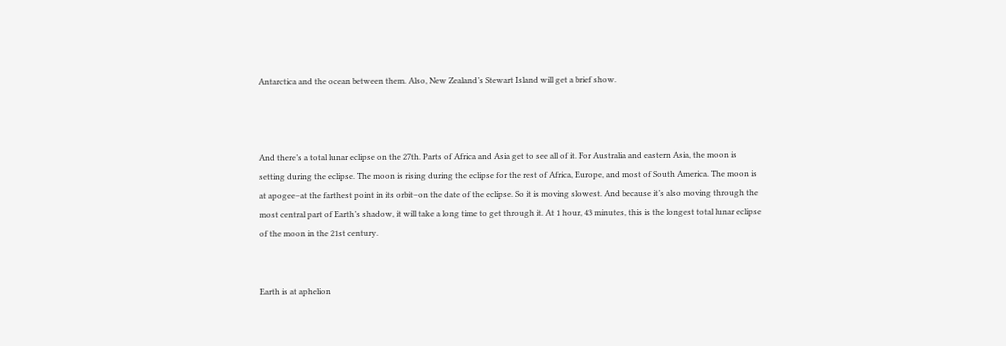Antarctica and the ocean between them. Also, New Zealand’s Stewart Island will get a brief show.



And there’s a total lunar eclipse on the 27th. Parts of Africa and Asia get to see all of it. For Australia and eastern Asia, the moon is setting during the eclipse. The moon is rising during the eclipse for the rest of Africa, Europe, and most of South America. The moon is at apogee–at the farthest point in its orbit–on the date of the eclipse. So it is moving slowest. And because it’s also moving through the most central part of Earth’s shadow, it will take a long time to get through it. At 1 hour, 43 minutes, this is the longest total lunar eclipse of the moon in the 21st century.


Earth is at aphelion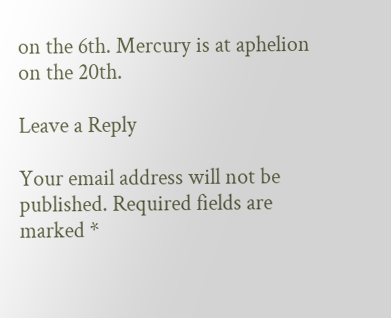on the 6th. Mercury is at aphelion on the 20th.

Leave a Reply

Your email address will not be published. Required fields are marked *